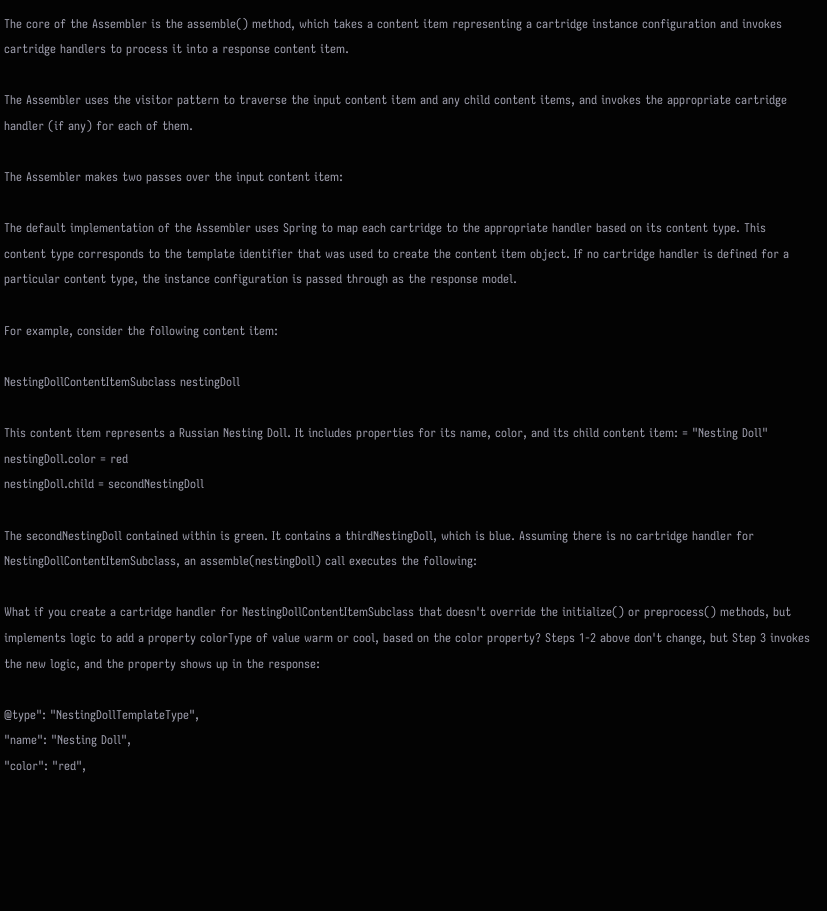The core of the Assembler is the assemble() method, which takes a content item representing a cartridge instance configuration and invokes cartridge handlers to process it into a response content item.

The Assembler uses the visitor pattern to traverse the input content item and any child content items, and invokes the appropriate cartridge handler (if any) for each of them.

The Assembler makes two passes over the input content item:

The default implementation of the Assembler uses Spring to map each cartridge to the appropriate handler based on its content type. This content type corresponds to the template identifier that was used to create the content item object. If no cartridge handler is defined for a particular content type, the instance configuration is passed through as the response model.

For example, consider the following content item:

NestingDollContentItemSubclass nestingDoll

This content item represents a Russian Nesting Doll. It includes properties for its name, color, and its child content item: = "Nesting Doll"
nestingDoll.color = red
nestingDoll.child = secondNestingDoll

The secondNestingDoll contained within is green. It contains a thirdNestingDoll, which is blue. Assuming there is no cartridge handler for NestingDollContentItemSubclass, an assemble(nestingDoll) call executes the following:

What if you create a cartridge handler for NestingDollContentItemSubclass that doesn't override the initialize() or preprocess() methods, but implements logic to add a property colorType of value warm or cool, based on the color property? Steps 1-2 above don't change, but Step 3 invokes the new logic, and the property shows up in the response:

@type": "NestingDollTemplateType",
"name": "Nesting Doll",
"color": "red",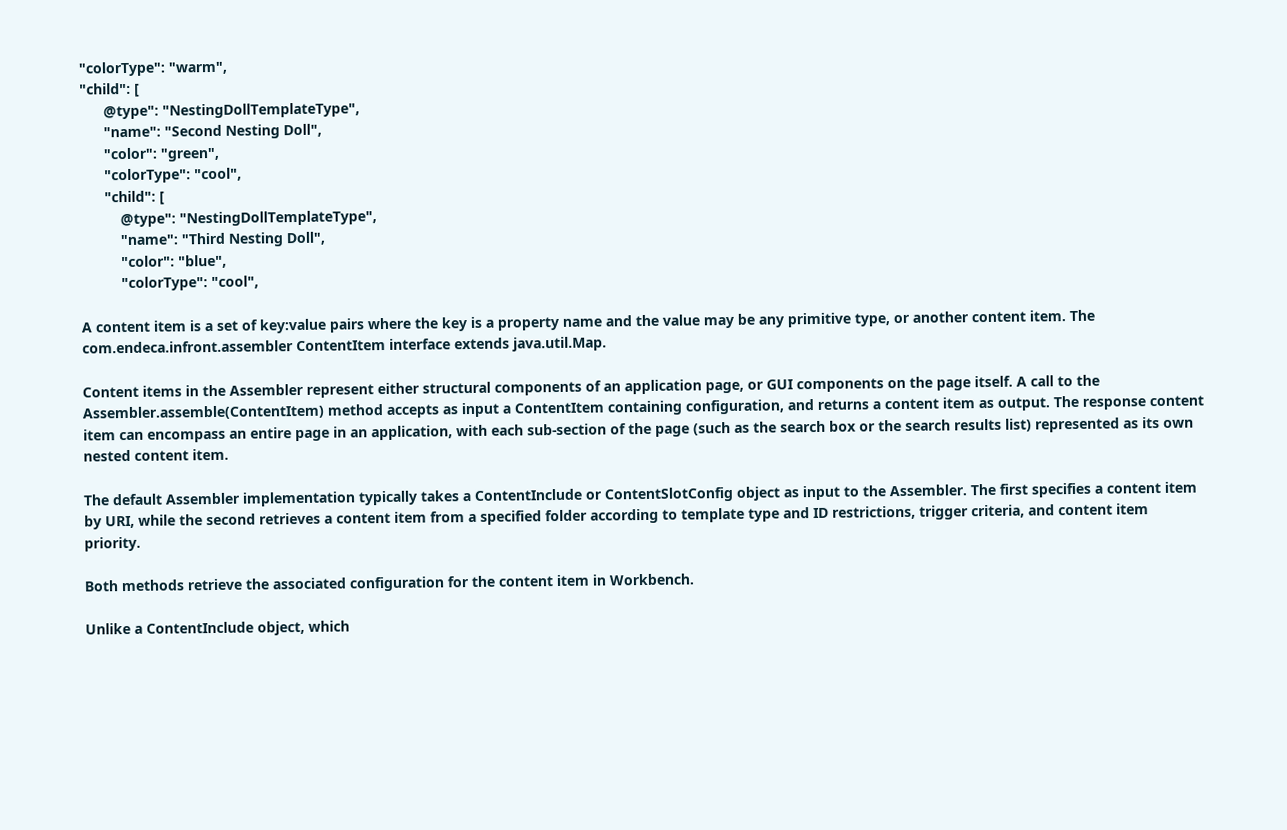"colorType": "warm",
"child": [
      @type": "NestingDollTemplateType",
      "name": "Second Nesting Doll",
      "color": "green",
      "colorType": "cool",
      "child": [
          @type": "NestingDollTemplateType",
          "name": "Third Nesting Doll",
          "color": "blue",
          "colorType": "cool",

A content item is a set of key:value pairs where the key is a property name and the value may be any primitive type, or another content item. The com.endeca.infront.assembler ContentItem interface extends java.util.Map.

Content items in the Assembler represent either structural components of an application page, or GUI components on the page itself. A call to the Assembler.assemble(ContentItem) method accepts as input a ContentItem containing configuration, and returns a content item as output. The response content item can encompass an entire page in an application, with each sub-section of the page (such as the search box or the search results list) represented as its own nested content item.

The default Assembler implementation typically takes a ContentInclude or ContentSlotConfig object as input to the Assembler. The first specifies a content item by URI, while the second retrieves a content item from a specified folder according to template type and ID restrictions, trigger criteria, and content item priority.

Both methods retrieve the associated configuration for the content item in Workbench.

Unlike a ContentInclude object, which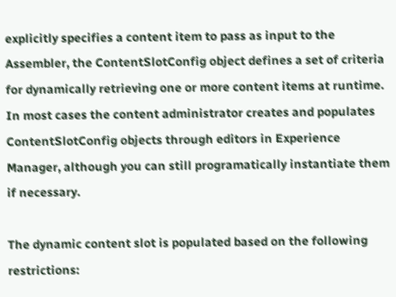explicitly specifies a content item to pass as input to the Assembler, the ContentSlotConfig object defines a set of criteria for dynamically retrieving one or more content items at runtime. In most cases the content administrator creates and populates ContentSlotConfig objects through editors in Experience Manager, although you can still programatically instantiate them if necessary.

The dynamic content slot is populated based on the following restrictions: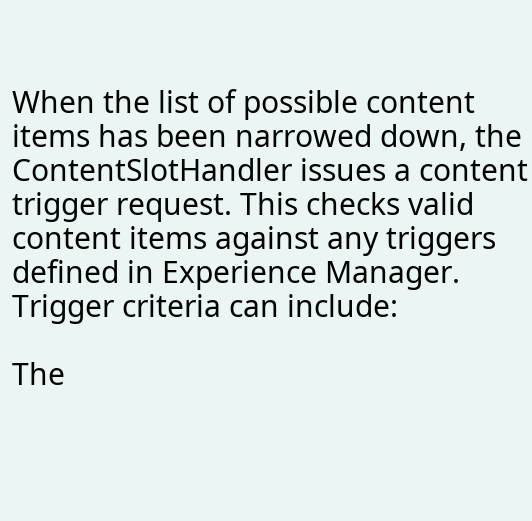When the list of possible content items has been narrowed down, the ContentSlotHandler issues a content trigger request. This checks valid content items against any triggers defined in Experience Manager. Trigger criteria can include:

The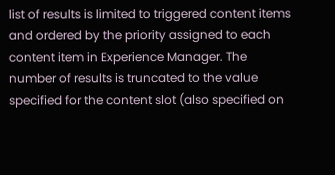list of results is limited to triggered content items and ordered by the priority assigned to each content item in Experience Manager. The number of results is truncated to the value specified for the content slot (also specified on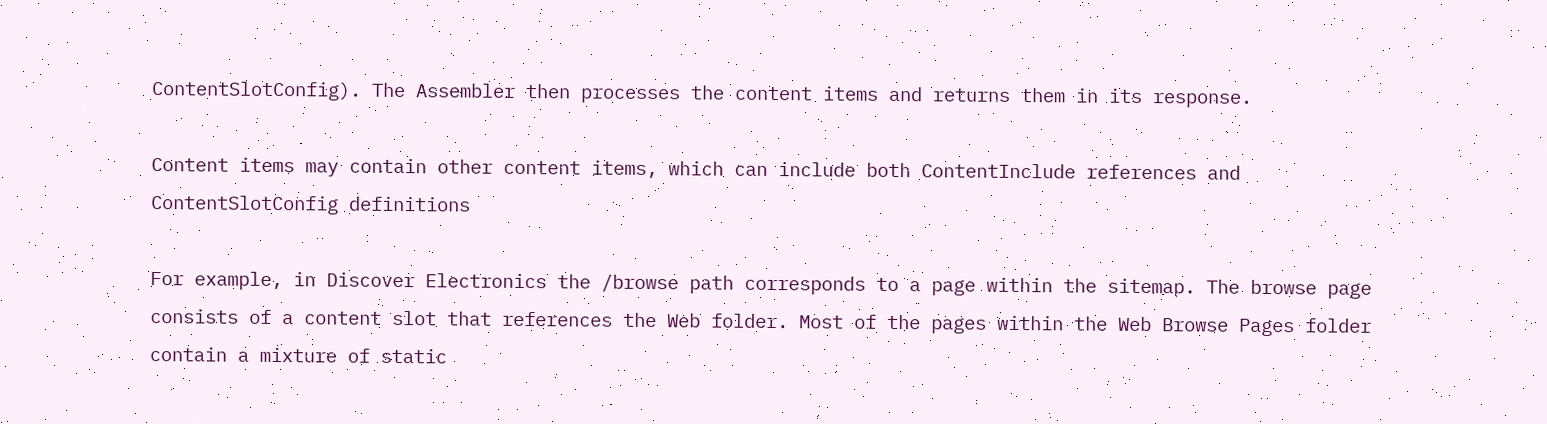ContentSlotConfig). The Assembler then processes the content items and returns them in its response.

Content items may contain other content items, which can include both ContentInclude references and ContentSlotConfig definitions

For example, in Discover Electronics the /browse path corresponds to a page within the sitemap. The browse page consists of a content slot that references the Web folder. Most of the pages within the Web Browse Pages folder contain a mixture of static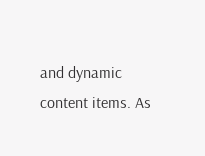and dynamic content items. As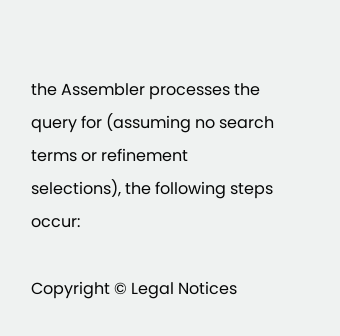the Assembler processes the query for (assuming no search terms or refinement selections), the following steps occur:

Copyright © Legal Notices